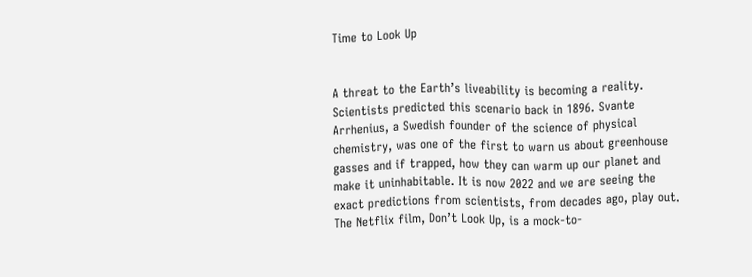Time to Look Up


A threat to the Earth’s liveability is becoming a reality. Scientists predicted this scenario back in 1896. Svante Arrhenius, a Swedish founder of the science of physical chemistry, was one of the first to warn us about greenhouse gasses and if trapped, how they can warm up our planet and make it uninhabitable. It is now 2022 and we are seeing the exact predictions from scientists, from decades ago, play out. The Netflix film, Don’t Look Up, is a mock-to-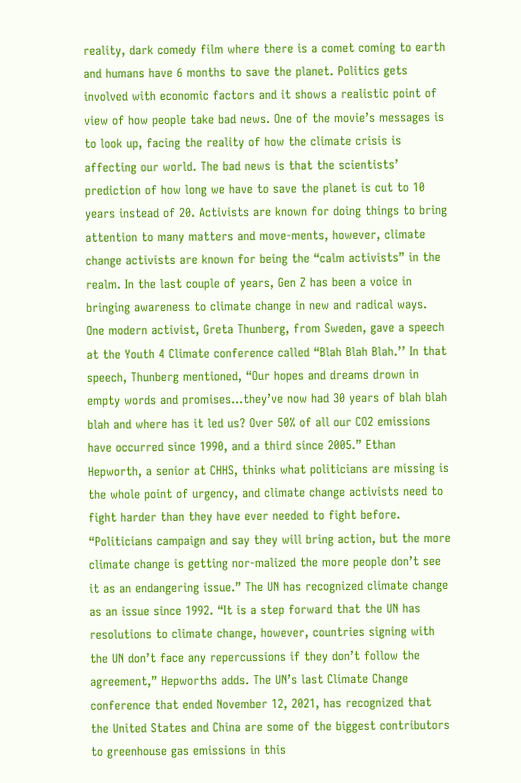reality, dark comedy film where there is a comet coming to earth and humans have 6 months to save the planet. Politics gets involved with economic factors and it shows a realistic point of view of how people take bad news. One of the movie’s messages is to look up, facing the reality of how the climate crisis is affecting our world. The bad news is that the scientists’ prediction of how long we have to save the planet is cut to 10 years instead of 20. Activists are known for doing things to bring attention to many matters and move-ments, however, climate change activists are known for being the “calm activists” in the realm. In the last couple of years, Gen Z has been a voice in bringing awareness to climate change in new and radical ways. One modern activist, Greta Thunberg, from Sweden, gave a speech at the Youth 4 Climate conference called “Blah Blah Blah.’’ In that speech, Thunberg mentioned, “Our hopes and dreams drown in empty words and promises…they’ve now had 30 years of blah blah blah and where has it led us? Over 50% of all our CO2 emissions have occurred since 1990, and a third since 2005.” Ethan Hepworth, a senior at CHHS, thinks what politicians are missing is the whole point of urgency, and climate change activists need to fight harder than they have ever needed to fight before. “Politicians campaign and say they will bring action, but the more climate change is getting nor-malized the more people don’t see it as an endangering issue.” The UN has recognized climate change as an issue since 1992. “It is a step forward that the UN has resolutions to climate change, however, countries signing with the UN don’t face any repercussions if they don’t follow the agreement,” Hepworths adds. The UN’s last Climate Change conference that ended November 12, 2021, has recognized that the United States and China are some of the biggest contributors to greenhouse gas emissions in this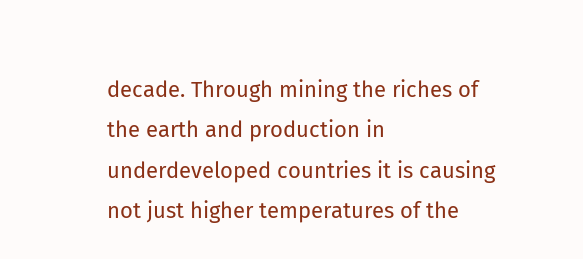decade. Through mining the riches of the earth and production in underdeveloped countries it is causing not just higher temperatures of the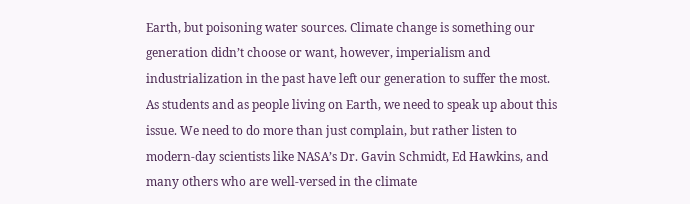Earth, but poisoning water sources. Climate change is something our generation didn’t choose or want, however, imperialism and industrialization in the past have left our generation to suffer the most. As students and as people living on Earth, we need to speak up about this issue. We need to do more than just complain, but rather listen to modern-day scientists like NASA’s Dr. Gavin Schmidt, Ed Hawkins, and many others who are well-versed in the climate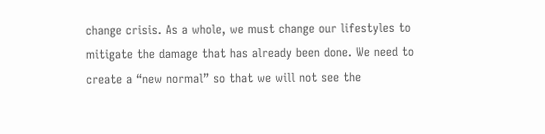change crisis. As a whole, we must change our lifestyles to mitigate the damage that has already been done. We need to create a “new normal” so that we will not see the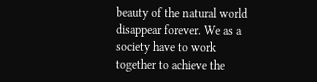beauty of the natural world disappear forever. We as a society have to work together to achieve the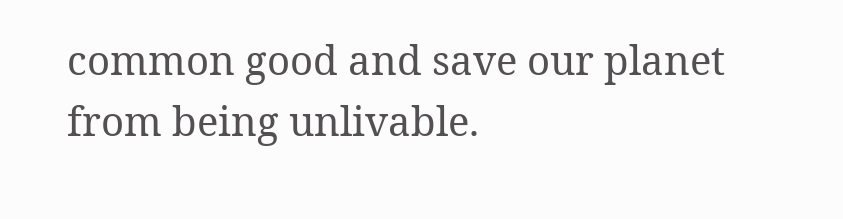common good and save our planet from being unlivable.